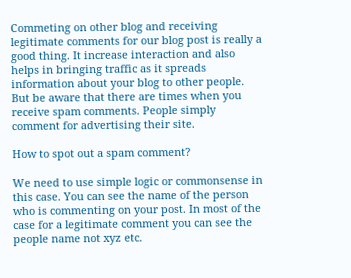Commeting on other blog and receiving legitimate comments for our blog post is really a good thing. It increase interaction and also helps in bringing traffic as it spreads information about your blog to other people. But be aware that there are times when you receive spam comments. People simply comment for advertising their site.

How to spot out a spam comment?

We need to use simple logic or commonsense in this case. You can see the name of the person who is commenting on your post. In most of the case for a legitimate comment you can see the people name not xyz etc.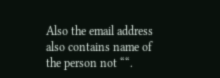Also the email address also contains name of the person not ““.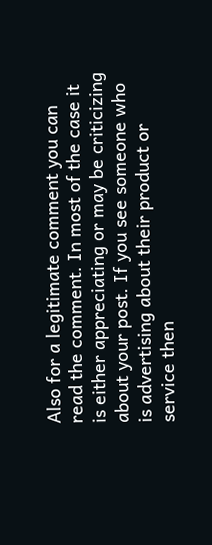Also for a legitimate comment you can read the comment. In most of the case it is either appreciating or may be criticizing about your post. If you see someone who is advertising about their product or service then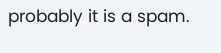probably it is a spam.